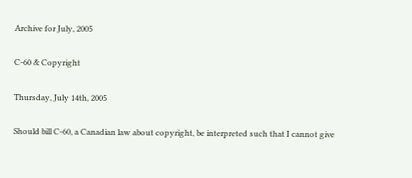Archive for July, 2005

C-60 & Copyright

Thursday, July 14th, 2005

Should bill C-60, a Canadian law about copyright, be interpreted such that I cannot give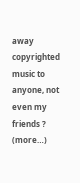away copyrighted music to anyone, not even my friends ? (more…)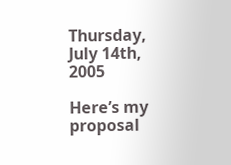Thursday, July 14th, 2005

Here’s my proposal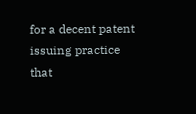for a decent patent issuing practice that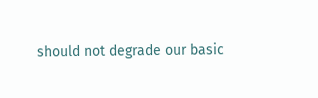should not degrade our basic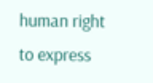human right to express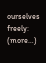ourselves freely: (more…)